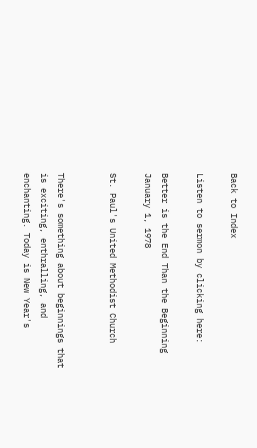Back to Index

Listen to sermon by clicking here:

Better is the End Than the Beginning
January 1, 1978

St. Paul's United Methodist Church


There's something about beginnings that is exciting, enthralling, and enchanting. Today is New Year's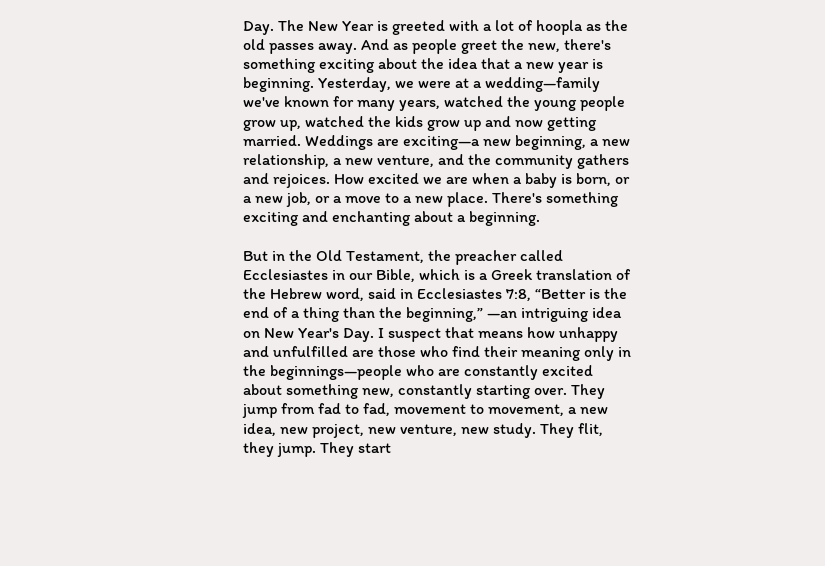Day. The New Year is greeted with a lot of hoopla as the old passes away. And as people greet the new, there's something exciting about the idea that a new year is beginning. Yesterday, we were at a wedding—family we've known for many years, watched the young people grow up, watched the kids grow up and now getting married. Weddings are exciting—a new beginning, a new relationship, a new venture, and the community gathers and rejoices. How excited we are when a baby is born, or a new job, or a move to a new place. There's something exciting and enchanting about a beginning.

But in the Old Testament, the preacher called Ecclesiastes in our Bible, which is a Greek translation of the Hebrew word, said in Ecclesiastes 7:8, “Better is the end of a thing than the beginning,” —an intriguing idea on New Year's Day. I suspect that means how unhappy and unfulfilled are those who find their meaning only in the beginnings—people who are constantly excited about something new, constantly starting over. They jump from fad to fad, movement to movement, a new idea, new project, new venture, new study. They flit, they jump. They start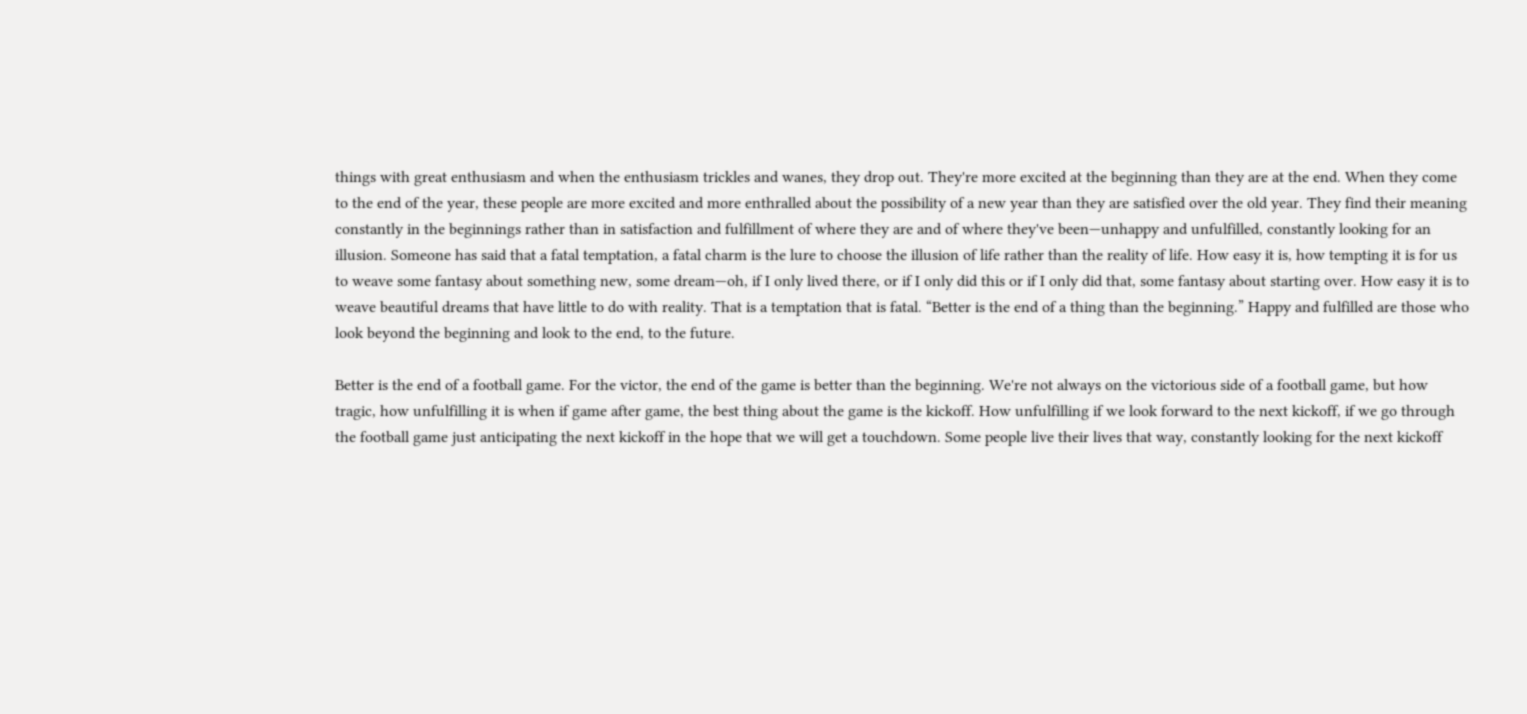things with great enthusiasm and when the enthusiasm trickles and wanes, they drop out. They're more excited at the beginning than they are at the end. When they come to the end of the year, these people are more excited and more enthralled about the possibility of a new year than they are satisfied over the old year. They find their meaning constantly in the beginnings rather than in satisfaction and fulfillment of where they are and of where they've been—unhappy and unfulfilled, constantly looking for an illusion. Someone has said that a fatal temptation, a fatal charm is the lure to choose the illusion of life rather than the reality of life. How easy it is, how tempting it is for us to weave some fantasy about something new, some dream—oh, if I only lived there, or if I only did this or if I only did that, some fantasy about starting over. How easy it is to weave beautiful dreams that have little to do with reality. That is a temptation that is fatal. “Better is the end of a thing than the beginning.” Happy and fulfilled are those who look beyond the beginning and look to the end, to the future.

Better is the end of a football game. For the victor, the end of the game is better than the beginning. We're not always on the victorious side of a football game, but how tragic, how unfulfilling it is when if game after game, the best thing about the game is the kickoff. How unfulfilling if we look forward to the next kickoff, if we go through the football game just anticipating the next kickoff in the hope that we will get a touchdown. Some people live their lives that way, constantly looking for the next kickoff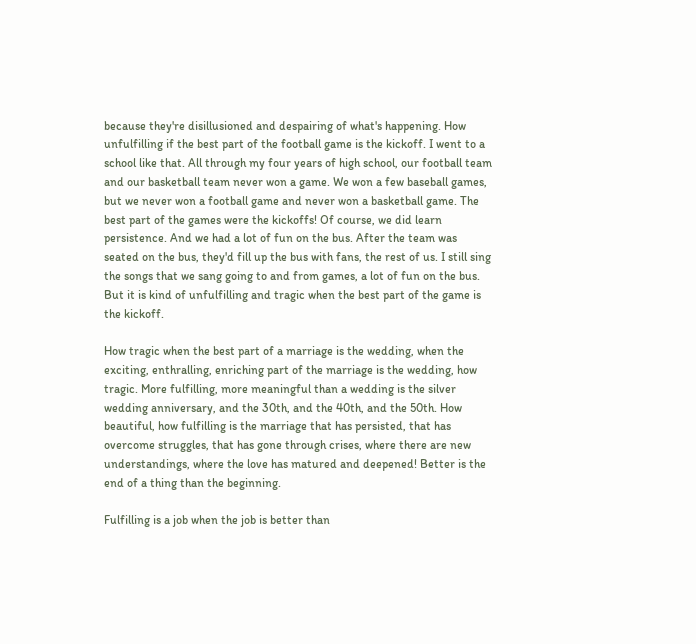because they're disillusioned and despairing of what's happening. How unfulfilling if the best part of the football game is the kickoff. I went to a school like that. All through my four years of high school, our football team and our basketball team never won a game. We won a few baseball games, but we never won a football game and never won a basketball game. The best part of the games were the kickoffs! Of course, we did learn persistence. And we had a lot of fun on the bus. After the team was seated on the bus, they'd fill up the bus with fans, the rest of us. I still sing the songs that we sang going to and from games, a lot of fun on the bus. But it is kind of unfulfilling and tragic when the best part of the game is the kickoff.

How tragic when the best part of a marriage is the wedding, when the exciting, enthralling, enriching part of the marriage is the wedding, how tragic. More fulfilling, more meaningful than a wedding is the silver wedding anniversary, and the 30th, and the 40th, and the 50th. How beautiful, how fulfilling is the marriage that has persisted, that has overcome struggles, that has gone through crises, where there are new understandings, where the love has matured and deepened! Better is the end of a thing than the beginning.

Fulfilling is a job when the job is better than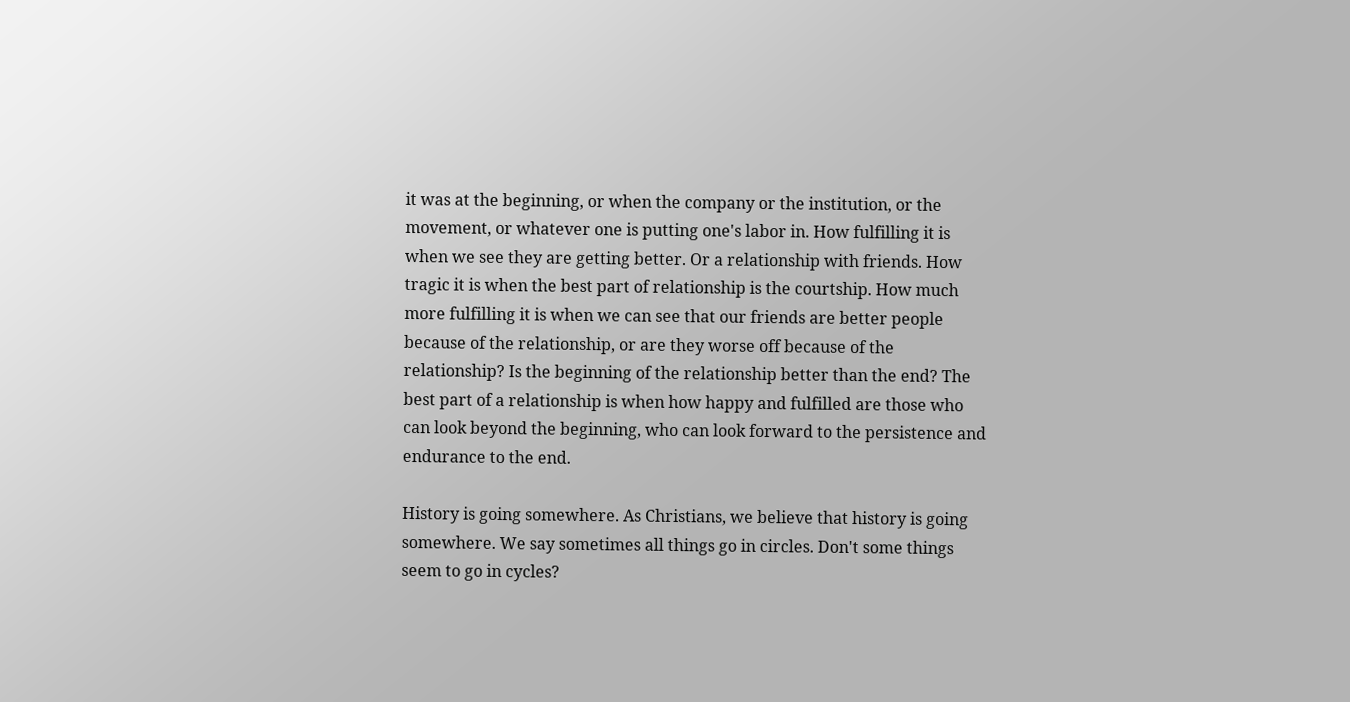it was at the beginning, or when the company or the institution, or the movement, or whatever one is putting one's labor in. How fulfilling it is when we see they are getting better. Or a relationship with friends. How tragic it is when the best part of relationship is the courtship. How much more fulfilling it is when we can see that our friends are better people because of the relationship, or are they worse off because of the relationship? Is the beginning of the relationship better than the end? The best part of a relationship is when how happy and fulfilled are those who can look beyond the beginning, who can look forward to the persistence and endurance to the end.

History is going somewhere. As Christians, we believe that history is going somewhere. We say sometimes all things go in circles. Don't some things seem to go in cycles?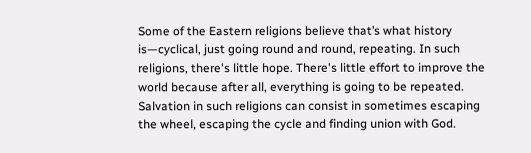Some of the Eastern religions believe that’s what history is—cyclical, just going round and round, repeating. In such religions, there's little hope. There's little effort to improve the world because after all, everything is going to be repeated. Salvation in such religions can consist in sometimes escaping the wheel, escaping the cycle and finding union with God.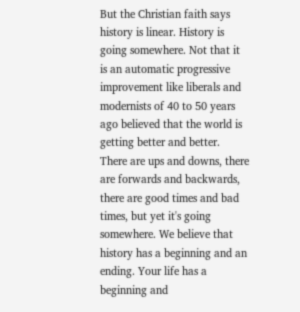But the Christian faith says history is linear. History is going somewhere. Not that it is an automatic progressive improvement like liberals and modernists of 40 to 50 years ago believed that the world is getting better and better. There are ups and downs, there are forwards and backwards, there are good times and bad times, but yet it's going somewhere. We believe that history has a beginning and an ending. Your life has a beginning and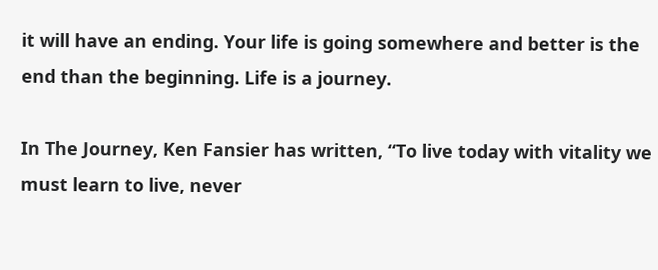it will have an ending. Your life is going somewhere and better is the end than the beginning. Life is a journey.

In The Journey, Ken Fansier has written, “To live today with vitality we must learn to live, never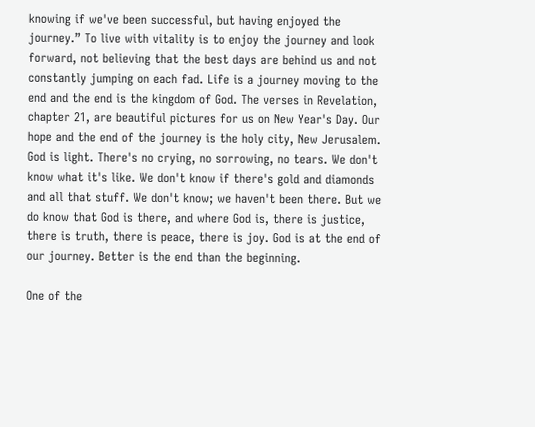knowing if we've been successful, but having enjoyed the journey.” To live with vitality is to enjoy the journey and look forward, not believing that the best days are behind us and not constantly jumping on each fad. Life is a journey moving to the end and the end is the kingdom of God. The verses in Revelation, chapter 21, are beautiful pictures for us on New Year's Day. Our hope and the end of the journey is the holy city, New Jerusalem. God is light. There's no crying, no sorrowing, no tears. We don't know what it's like. We don't know if there's gold and diamonds and all that stuff. We don't know; we haven't been there. But we do know that God is there, and where God is, there is justice, there is truth, there is peace, there is joy. God is at the end of our journey. Better is the end than the beginning.

One of the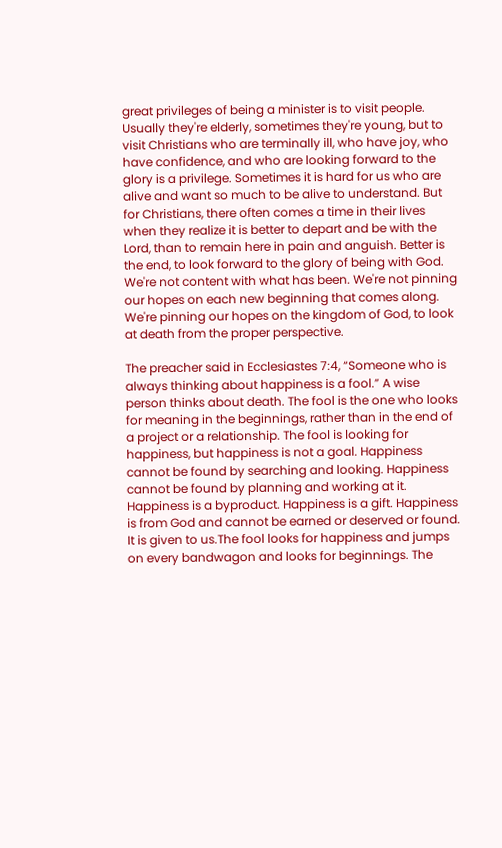great privileges of being a minister is to visit people. Usually they're elderly, sometimes they're young, but to visit Christians who are terminally ill, who have joy, who have confidence, and who are looking forward to the glory is a privilege. Sometimes it is hard for us who are alive and want so much to be alive to understand. But for Christians, there often comes a time in their lives when they realize it is better to depart and be with the Lord, than to remain here in pain and anguish. Better is the end, to look forward to the glory of being with God. We're not content with what has been. We're not pinning our hopes on each new beginning that comes along. We're pinning our hopes on the kingdom of God, to look at death from the proper perspective.

The preacher said in Ecclesiastes 7:4, “Someone who is always thinking about happiness is a fool.” A wise person thinks about death. The fool is the one who looks for meaning in the beginnings, rather than in the end of a project or a relationship. The fool is looking for happiness, but happiness is not a goal. Happiness cannot be found by searching and looking. Happiness cannot be found by planning and working at it. Happiness is a byproduct. Happiness is a gift. Happiness is from God and cannot be earned or deserved or found. It is given to us.The fool looks for happiness and jumps on every bandwagon and looks for beginnings. The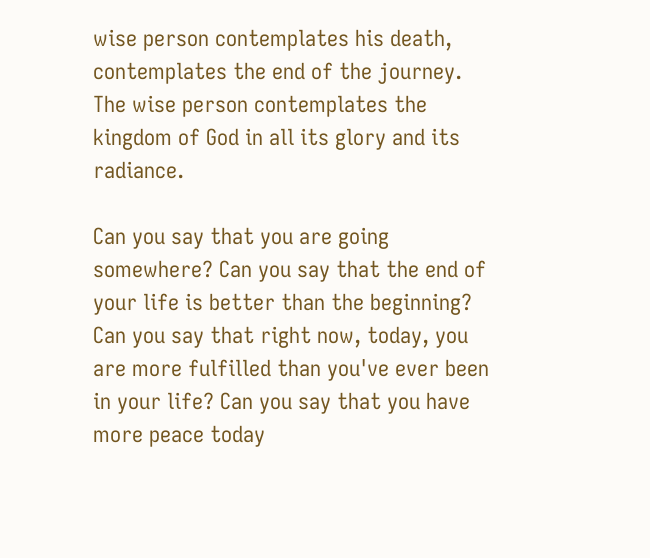wise person contemplates his death, contemplates the end of the journey. The wise person contemplates the kingdom of God in all its glory and its radiance.

Can you say that you are going somewhere? Can you say that the end of your life is better than the beginning? Can you say that right now, today, you are more fulfilled than you've ever been in your life? Can you say that you have more peace today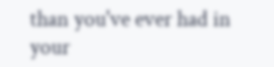than you've ever had in your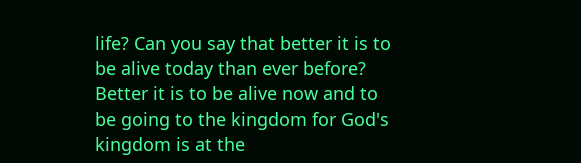life? Can you say that better it is to be alive today than ever before? Better it is to be alive now and to be going to the kingdom for God's kingdom is at the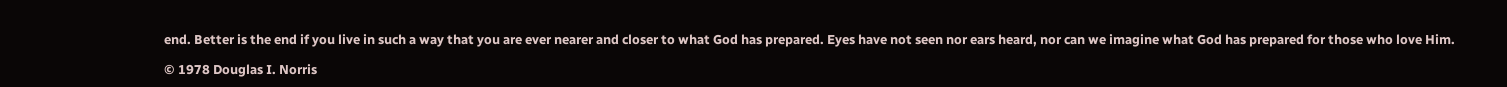end. Better is the end if you live in such a way that you are ever nearer and closer to what God has prepared. Eyes have not seen nor ears heard, nor can we imagine what God has prepared for those who love Him.

© 1978 Douglas I. Norris